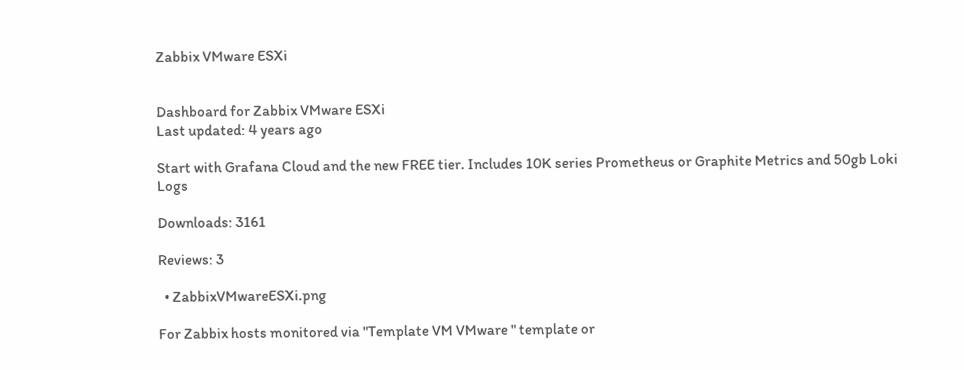Zabbix VMware ESXi


Dashboard for Zabbix VMware ESXi
Last updated: 4 years ago

Start with Grafana Cloud and the new FREE tier. Includes 10K series Prometheus or Graphite Metrics and 50gb Loki Logs

Downloads: 3161

Reviews: 3

  • ZabbixVMwareESXi.png

For Zabbix hosts monitored via "Template VM VMware " template or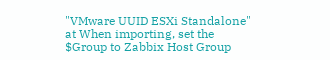"VMware UUID ESXi Standalone" at When importing, set the $Group to Zabbix Host Group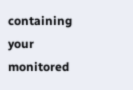containing your monitored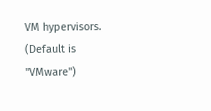VM hypervisors. (Default is "VMware")